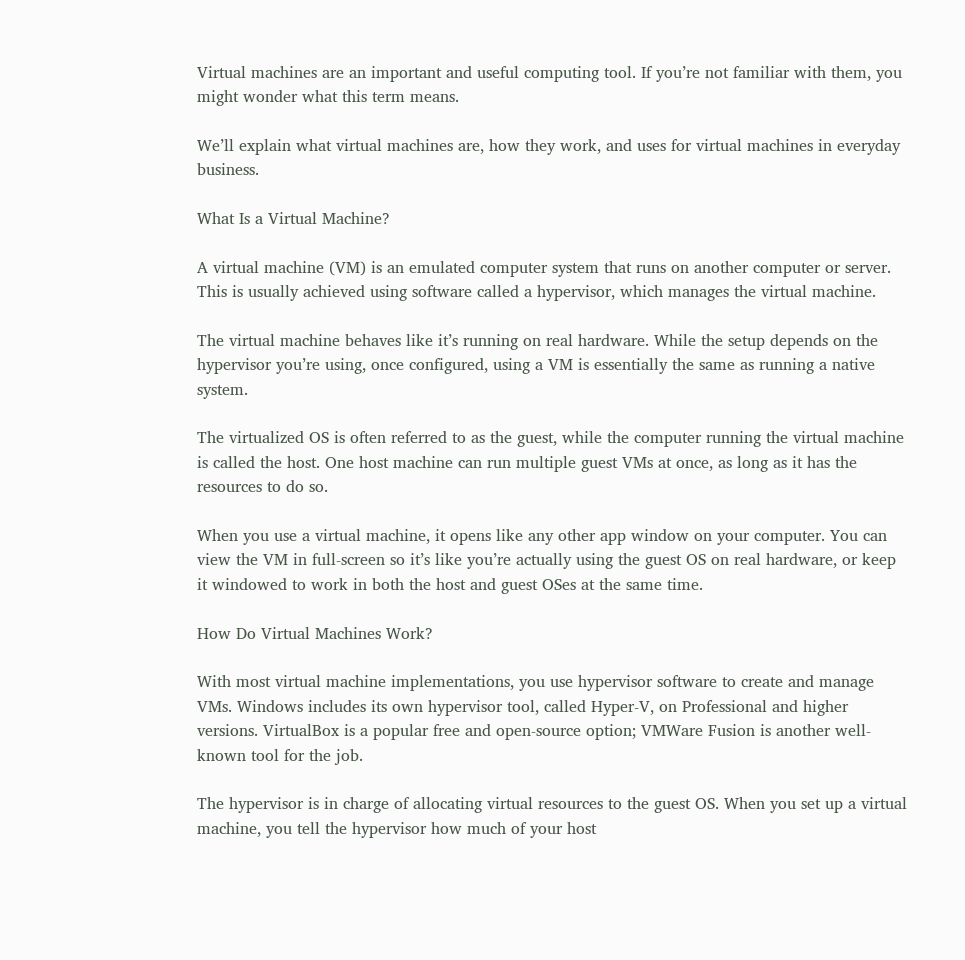Virtual machines are an important and useful computing tool. If you’re not familiar with them, you might wonder what this term means.

We’ll explain what virtual machines are, how they work, and uses for virtual machines in everyday business.

What Is a Virtual Machine?

A virtual machine (VM) is an emulated computer system that runs on another computer or server. This is usually achieved using software called a hypervisor, which manages the virtual machine.

The virtual machine behaves like it’s running on real hardware. While the setup depends on the hypervisor you’re using, once configured, using a VM is essentially the same as running a native system.

The virtualized OS is often referred to as the guest, while the computer running the virtual machine is called the host. One host machine can run multiple guest VMs at once, as long as it has the resources to do so.

When you use a virtual machine, it opens like any other app window on your computer. You can view the VM in full-screen so it’s like you’re actually using the guest OS on real hardware, or keep it windowed to work in both the host and guest OSes at the same time.

How Do Virtual Machines Work?

With most virtual machine implementations, you use hypervisor software to create and manage VMs. Windows includes its own hypervisor tool, called Hyper-V, on Professional and higher versions. VirtualBox is a popular free and open-source option; VMWare Fusion is another well-known tool for the job.

The hypervisor is in charge of allocating virtual resources to the guest OS. When you set up a virtual machine, you tell the hypervisor how much of your host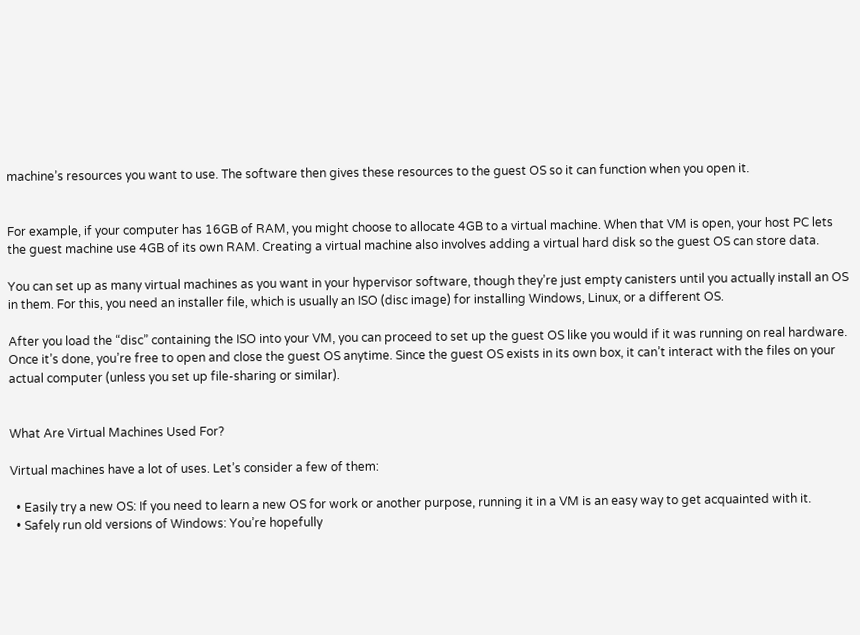machine’s resources you want to use. The software then gives these resources to the guest OS so it can function when you open it.


For example, if your computer has 16GB of RAM, you might choose to allocate 4GB to a virtual machine. When that VM is open, your host PC lets the guest machine use 4GB of its own RAM. Creating a virtual machine also involves adding a virtual hard disk so the guest OS can store data.

You can set up as many virtual machines as you want in your hypervisor software, though they’re just empty canisters until you actually install an OS in them. For this, you need an installer file, which is usually an ISO (disc image) for installing Windows, Linux, or a different OS.

After you load the “disc” containing the ISO into your VM, you can proceed to set up the guest OS like you would if it was running on real hardware. Once it’s done, you’re free to open and close the guest OS anytime. Since the guest OS exists in its own box, it can’t interact with the files on your actual computer (unless you set up file-sharing or similar).


What Are Virtual Machines Used For?

Virtual machines have a lot of uses. Let’s consider a few of them:

  • Easily try a new OS: If you need to learn a new OS for work or another purpose, running it in a VM is an easy way to get acquainted with it.
  • Safely run old versions of Windows: You’re hopefully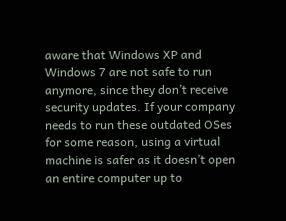aware that Windows XP and Windows 7 are not safe to run anymore, since they don’t receive security updates. If your company needs to run these outdated OSes for some reason, using a virtual machine is safer as it doesn’t open an entire computer up to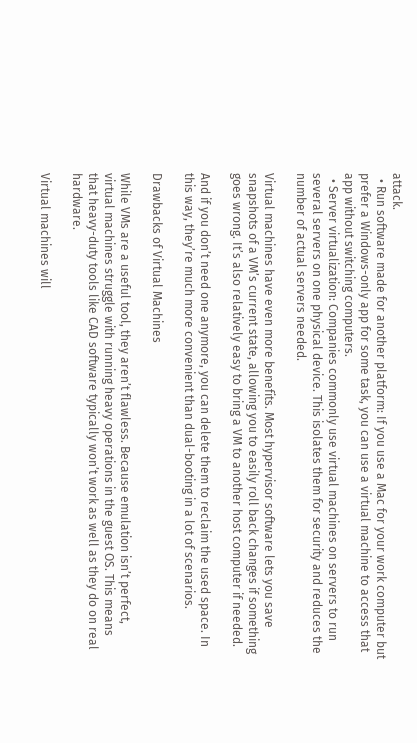attack.
  • Run software made for another platform: If you use a Mac for your work computer but prefer a Windows-only app for some task, you can use a virtual machine to access that app without switching computers.
  • Server virtualization: Companies commonly use virtual machines on servers to run several servers on one physical device. This isolates them for security and reduces the number of actual servers needed.

Virtual machines have even more benefits. Most hypervisor software lets you save snapshots of a VM’s current state, allowing you to easily roll back changes if something goes wrong. It’s also relatively easy to bring a VM to another host computer if needed.

And if you don’t need one anymore, you can delete them to reclaim the used space. In this way, they’re much more convenient than dual-booting in a lot of scenarios.

Drawbacks of Virtual Machines

While VMs are a useful tool, they aren’t flawless. Because emulation isn’t perfect, virtual machines struggle with running heavy operations in the guest OS. This means that heavy-duty tools like CAD software typically won’t work as well as they do on real hardware.

Virtual machines will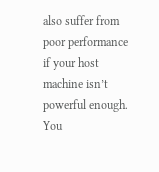also suffer from poor performance if your host machine isn’t powerful enough. You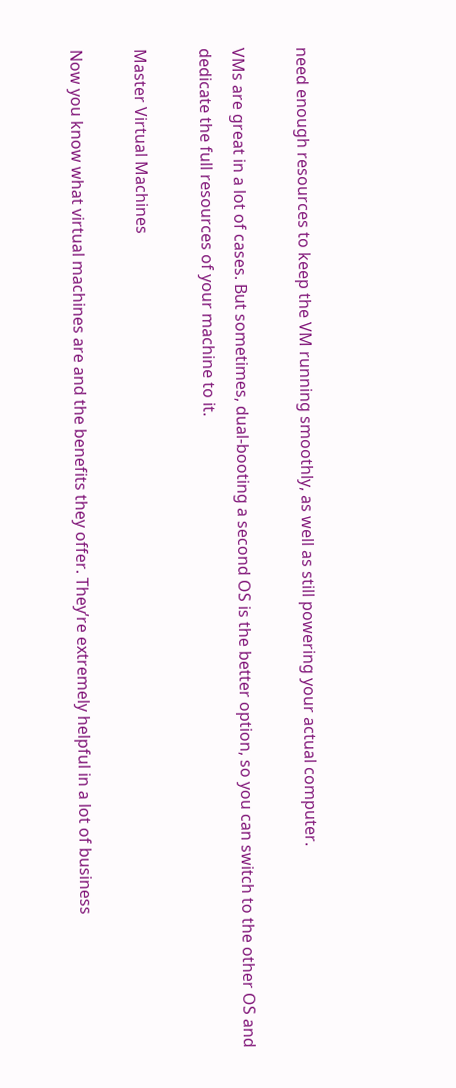need enough resources to keep the VM running smoothly, as well as still powering your actual computer.

VMs are great in a lot of cases. But sometimes, dual-booting a second OS is the better option, so you can switch to the other OS and dedicate the full resources of your machine to it.

Master Virtual Machines

Now you know what virtual machines are and the benefits they offer. They’re extremely helpful in a lot of business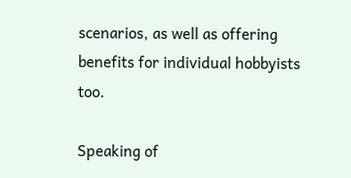scenarios, as well as offering benefits for individual hobbyists too.

Speaking of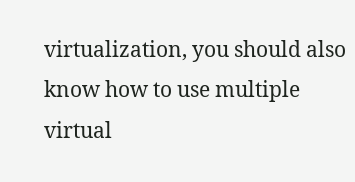virtualization, you should also know how to use multiple virtual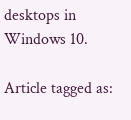desktops in Windows 10.

Article tagged as: